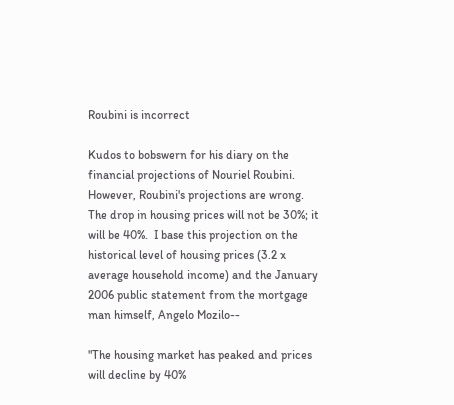Roubini is incorrect

Kudos to bobswern for his diary on the financial projections of Nouriel Roubini.  However, Roubini's projections are wrong.  The drop in housing prices will not be 30%; it will be 40%.  I base this projection on the historical level of housing prices (3.2 x average household income) and the January 2006 public statement from the mortgage man himself, Angelo Mozilo--

"The housing market has peaked and prices will decline by 40%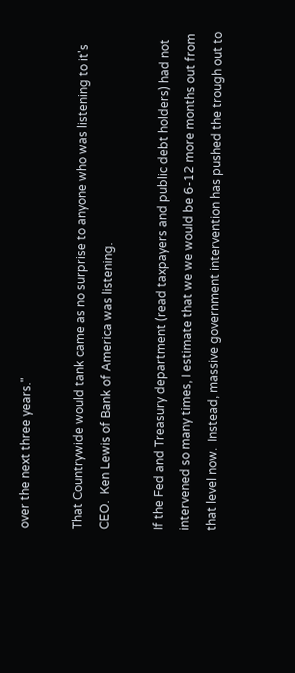over the next three years."

That Countrywide would tank came as no surprise to anyone who was listening to it's CEO.  Ken Lewis of Bank of America was listening.

If the Fed and Treasury department (read taxpayers and public debt holders) had not intervened so many times, I estimate that we we would be 6-12 more months out from that level now.  Instead, massive government intervention has pushed the trough out to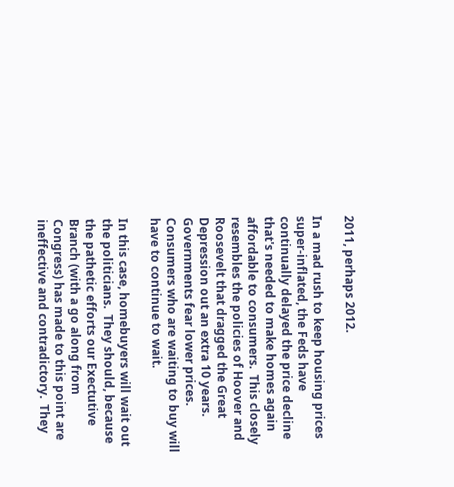2011, perhaps 2012.

In a mad rush to keep housing prices super-inflated, the Feds have continually delayed the price decline that's needed to make homes again affordable to consumers.  This closely resembles the policies of Hoover and Roosevelt that dragged the Great Depression out an extra 10 years.  Governments fear lower prices.  Consumers who are waiting to buy will have to continue to wait.

In this case, homebuyers will wait out the politicians.  They should, because the pathetic efforts our Exectutive Branch (with a go along from Congress) has made to this point are ineffective and contradictory.  They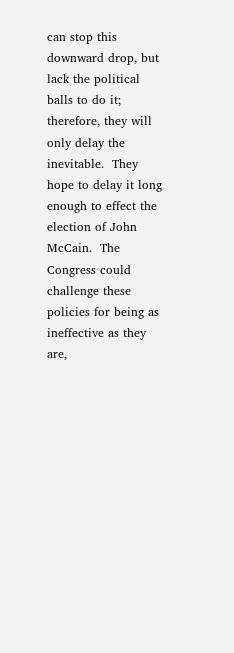can stop this downward drop, but lack the political balls to do it; therefore, they will only delay the inevitable.  They hope to delay it long enough to effect the election of John McCain.  The Congress could challenge these policies for being as ineffective as they are,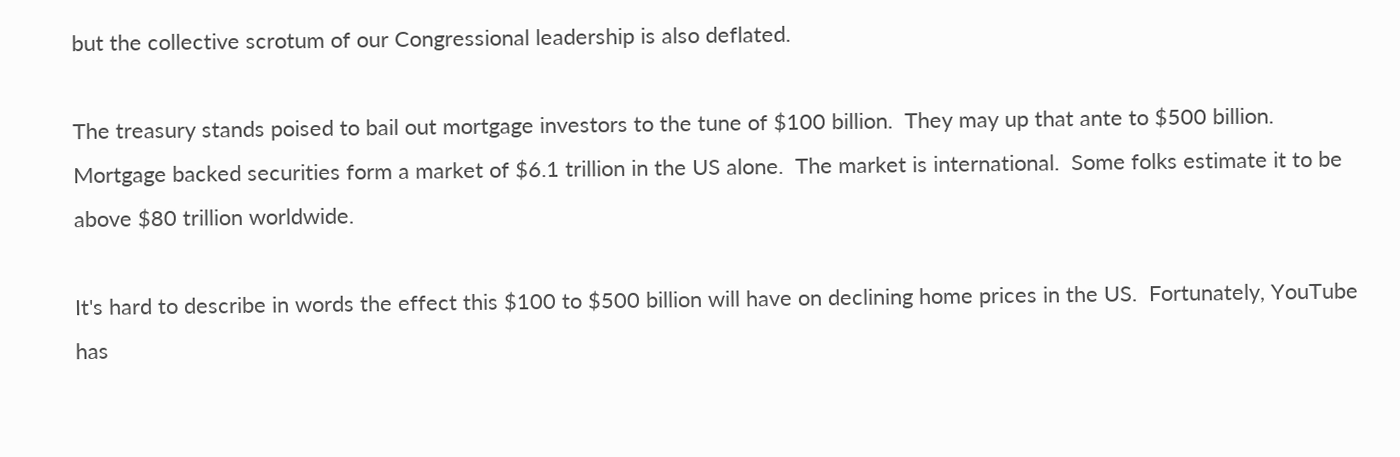but the collective scrotum of our Congressional leadership is also deflated.

The treasury stands poised to bail out mortgage investors to the tune of $100 billion.  They may up that ante to $500 billion.  Mortgage backed securities form a market of $6.1 trillion in the US alone.  The market is international.  Some folks estimate it to be above $80 trillion worldwide.

It's hard to describe in words the effect this $100 to $500 billion will have on declining home prices in the US.  Fortunately, YouTube has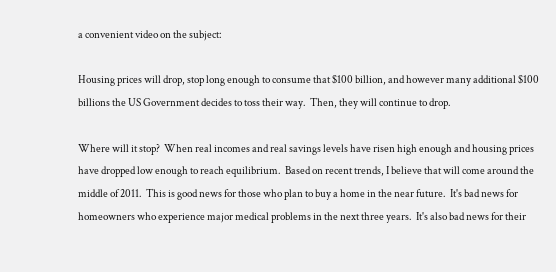a convenient video on the subject:

Housing prices will drop, stop long enough to consume that $100 billion, and however many additional $100 billions the US Government decides to toss their way.  Then, they will continue to drop.

Where will it stop?  When real incomes and real savings levels have risen high enough and housing prices have dropped low enough to reach equilibrium.  Based on recent trends, I believe that will come around the middle of 2011.  This is good news for those who plan to buy a home in the near future.  It's bad news for homeowners who experience major medical problems in the next three years.  It's also bad news for their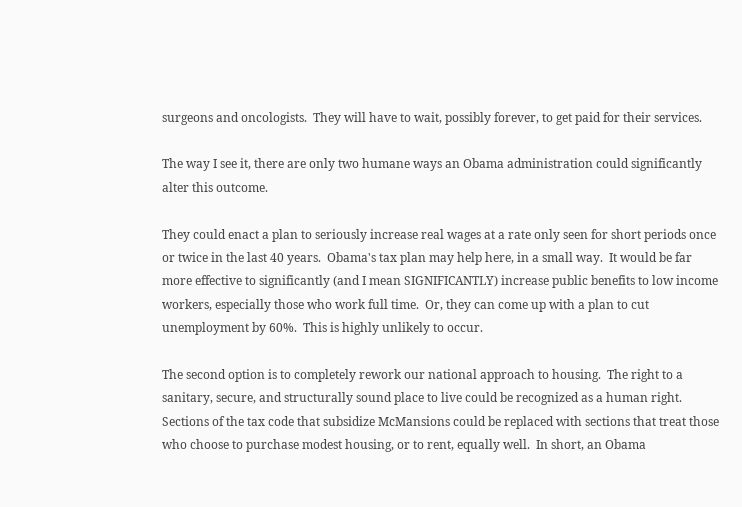surgeons and oncologists.  They will have to wait, possibly forever, to get paid for their services.

The way I see it, there are only two humane ways an Obama administration could significantly alter this outcome.

They could enact a plan to seriously increase real wages at a rate only seen for short periods once or twice in the last 40 years.  Obama's tax plan may help here, in a small way.  It would be far more effective to significantly (and I mean SIGNIFICANTLY) increase public benefits to low income workers, especially those who work full time.  Or, they can come up with a plan to cut unemployment by 60%.  This is highly unlikely to occur.

The second option is to completely rework our national approach to housing.  The right to a sanitary, secure, and structurally sound place to live could be recognized as a human right.  Sections of the tax code that subsidize McMansions could be replaced with sections that treat those who choose to purchase modest housing, or to rent, equally well.  In short, an Obama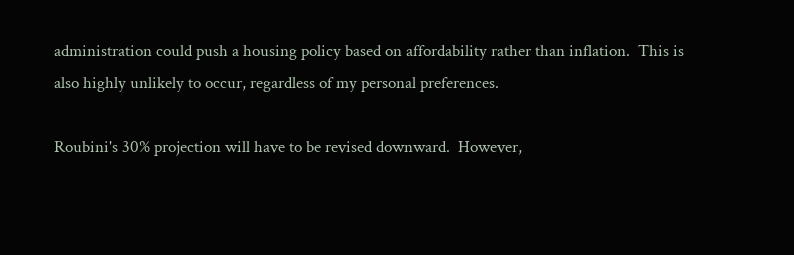administration could push a housing policy based on affordability rather than inflation.  This is also highly unlikely to occur, regardless of my personal preferences.

Roubini's 30% projection will have to be revised downward.  However,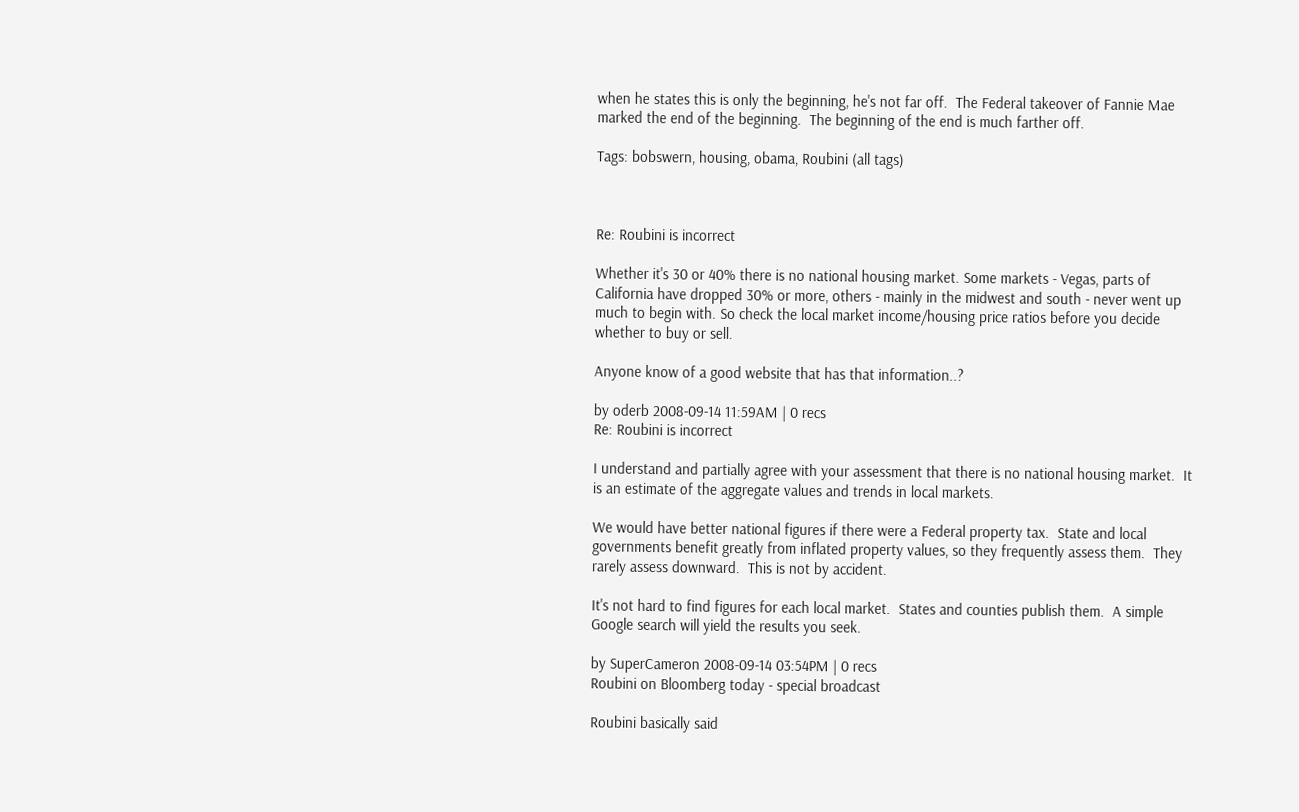when he states this is only the beginning, he's not far off.  The Federal takeover of Fannie Mae marked the end of the beginning.  The beginning of the end is much farther off.

Tags: bobswern, housing, obama, Roubini (all tags)



Re: Roubini is incorrect

Whether it's 30 or 40% there is no national housing market. Some markets - Vegas, parts of California have dropped 30% or more, others - mainly in the midwest and south - never went up much to begin with. So check the local market income/housing price ratios before you decide whether to buy or sell.

Anyone know of a good website that has that information..?

by oderb 2008-09-14 11:59AM | 0 recs
Re: Roubini is incorrect

I understand and partially agree with your assessment that there is no national housing market.  It is an estimate of the aggregate values and trends in local markets.

We would have better national figures if there were a Federal property tax.  State and local governments benefit greatly from inflated property values, so they frequently assess them.  They rarely assess downward.  This is not by accident.

It's not hard to find figures for each local market.  States and counties publish them.  A simple Google search will yield the results you seek.

by SuperCameron 2008-09-14 03:54PM | 0 recs
Roubini on Bloomberg today - special broadcast

Roubini basically said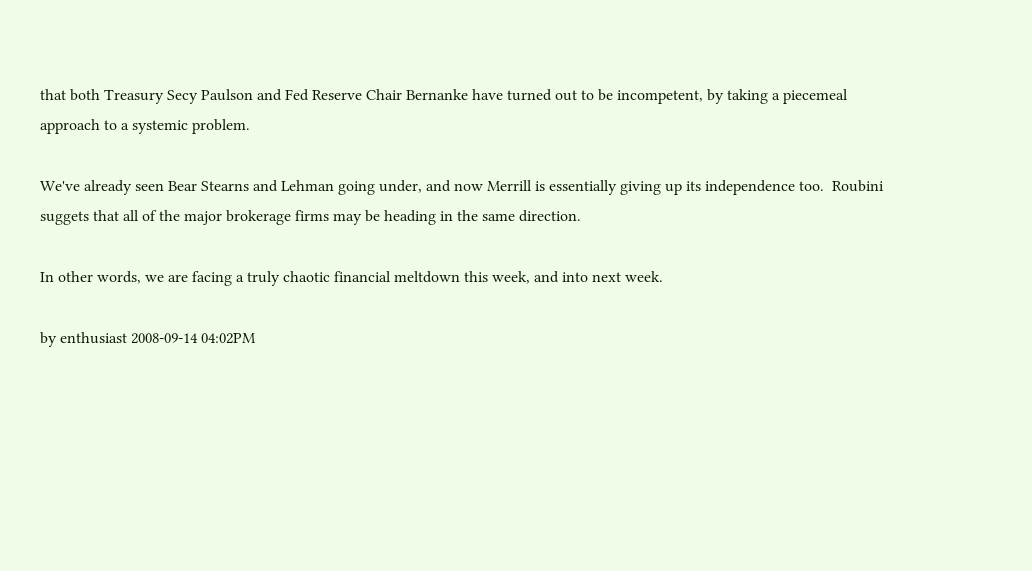that both Treasury Secy Paulson and Fed Reserve Chair Bernanke have turned out to be incompetent, by taking a piecemeal approach to a systemic problem.

We've already seen Bear Stearns and Lehman going under, and now Merrill is essentially giving up its independence too.  Roubini suggets that all of the major brokerage firms may be heading in the same direction.

In other words, we are facing a truly chaotic financial meltdown this week, and into next week.

by enthusiast 2008-09-14 04:02PM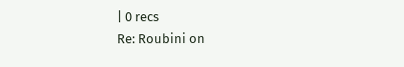| 0 recs
Re: Roubini on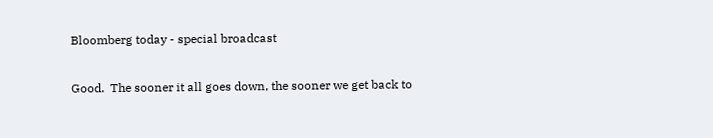Bloomberg today - special broadcast

Good.  The sooner it all goes down, the sooner we get back to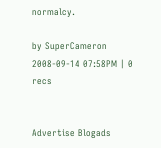normalcy.

by SuperCameron 2008-09-14 07:58PM | 0 recs


Advertise Blogads